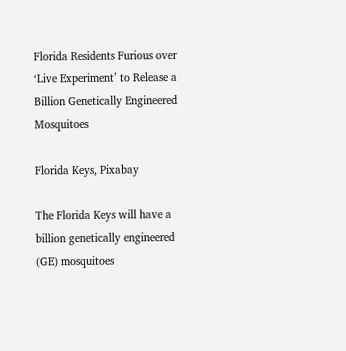Florida Residents Furious over ‘Live Experiment’ to Release a Billion Genetically Engineered Mosquitoes

Florida Keys, Pixabay

The Florida Keys will have a billion genetically engineered (GE) mosquitoes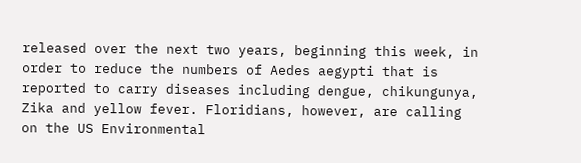released over the next two years, beginning this week, in order to reduce the numbers of Aedes aegypti that is reported to carry diseases including dengue, chikungunya, Zika and yellow fever. Floridians, however, are calling on the US Environmental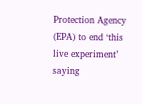Protection Agency (EPA) to end ‘this live experiment’ saying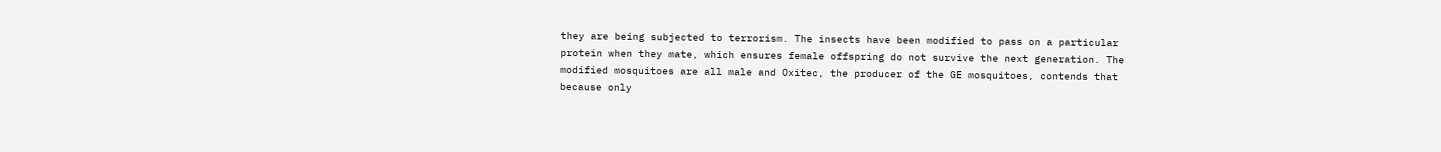they are being subjected to terrorism. The insects have been modified to pass on a particular protein when they mate, which ensures female offspring do not survive the next generation. The modified mosquitoes are all male and Oxitec, the producer of the GE mosquitoes, contends that because only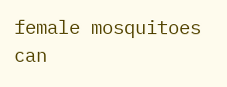female mosquitoes can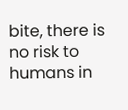bite, there is no risk to humans in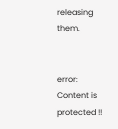releasing them.


error: Content is protected !!